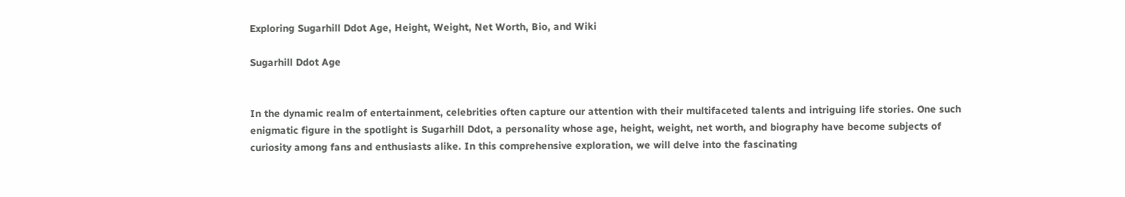Exploring Sugarhill Ddot Age, Height, Weight, Net Worth, Bio, and Wiki

Sugarhill Ddot Age


In the dynamic realm of entertainment, celebrities often capture our attention with their multifaceted talents and intriguing life stories. One such enigmatic figure in the spotlight is Sugarhill Ddot, a personality whose age, height, weight, net worth, and biography have become subjects of curiosity among fans and enthusiasts alike. In this comprehensive exploration, we will delve into the fascinating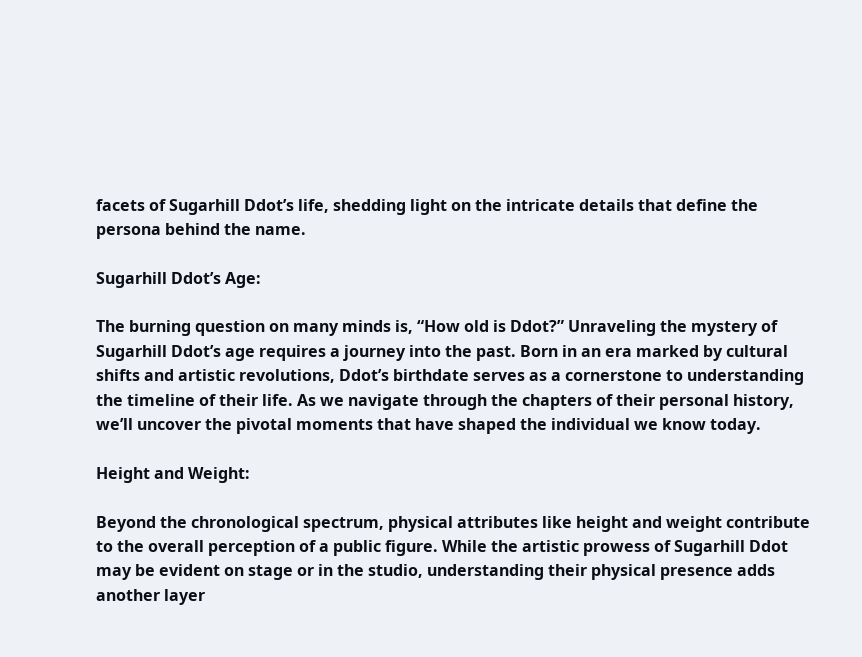facets of Sugarhill Ddot’s life, shedding light on the intricate details that define the persona behind the name.

Sugarhill Ddot’s Age:

The burning question on many minds is, “How old is Ddot?” Unraveling the mystery of Sugarhill Ddot’s age requires a journey into the past. Born in an era marked by cultural shifts and artistic revolutions, Ddot’s birthdate serves as a cornerstone to understanding the timeline of their life. As we navigate through the chapters of their personal history, we’ll uncover the pivotal moments that have shaped the individual we know today.

Height and Weight:

Beyond the chronological spectrum, physical attributes like height and weight contribute to the overall perception of a public figure. While the artistic prowess of Sugarhill Ddot may be evident on stage or in the studio, understanding their physical presence adds another layer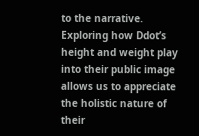to the narrative. Exploring how Ddot’s height and weight play into their public image allows us to appreciate the holistic nature of their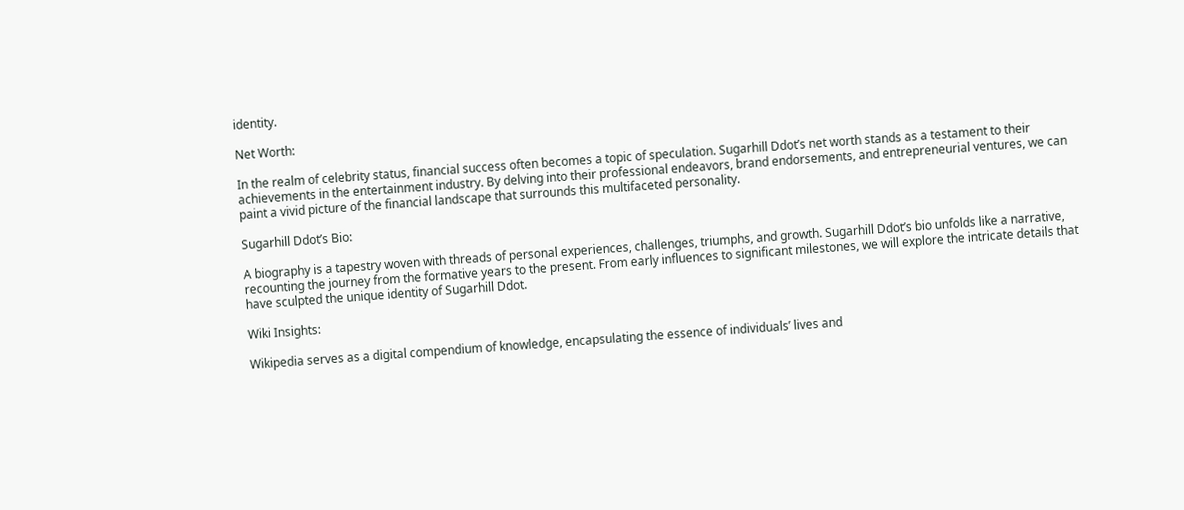identity.

Net Worth:

In the realm of celebrity status, financial success often becomes a topic of speculation. Sugarhill Ddot’s net worth stands as a testament to their achievements in the entertainment industry. By delving into their professional endeavors, brand endorsements, and entrepreneurial ventures, we can paint a vivid picture of the financial landscape that surrounds this multifaceted personality.

Sugarhill Ddot’s Bio:

A biography is a tapestry woven with threads of personal experiences, challenges, triumphs, and growth. Sugarhill Ddot’s bio unfolds like a narrative, recounting the journey from the formative years to the present. From early influences to significant milestones, we will explore the intricate details that have sculpted the unique identity of Sugarhill Ddot.

Wiki Insights:

Wikipedia serves as a digital compendium of knowledge, encapsulating the essence of individuals’ lives and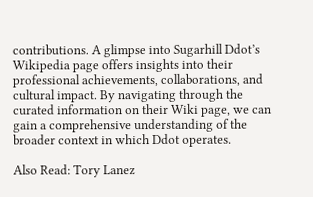contributions. A glimpse into Sugarhill Ddot’s Wikipedia page offers insights into their professional achievements, collaborations, and cultural impact. By navigating through the curated information on their Wiki page, we can gain a comprehensive understanding of the broader context in which Ddot operates.

Also Read: Tory Lanez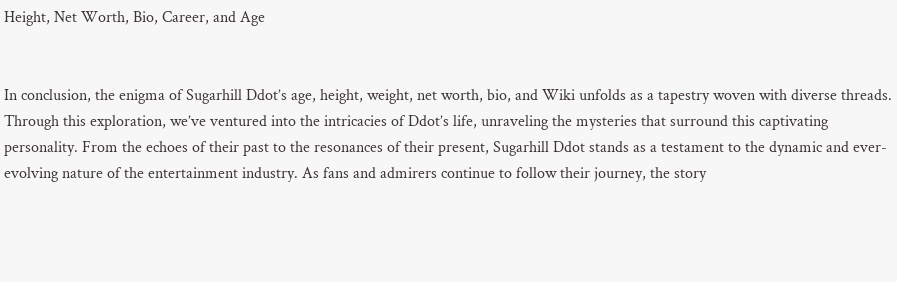Height, Net Worth, Bio, Career, and Age


In conclusion, the enigma of Sugarhill Ddot’s age, height, weight, net worth, bio, and Wiki unfolds as a tapestry woven with diverse threads. Through this exploration, we’ve ventured into the intricacies of Ddot’s life, unraveling the mysteries that surround this captivating personality. From the echoes of their past to the resonances of their present, Sugarhill Ddot stands as a testament to the dynamic and ever-evolving nature of the entertainment industry. As fans and admirers continue to follow their journey, the story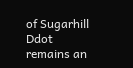of Sugarhill Ddot remains an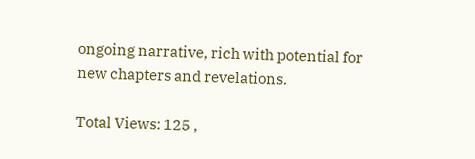ongoing narrative, rich with potential for new chapters and revelations.

Total Views: 125 ,